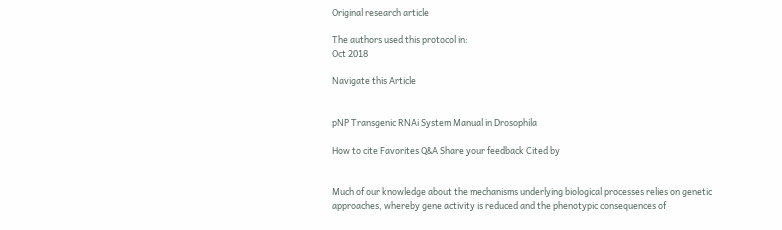Original research article

The authors used this protocol in:
Oct 2018

Navigate this Article


pNP Transgenic RNAi System Manual in Drosophila

How to cite Favorites Q&A Share your feedback Cited by


Much of our knowledge about the mechanisms underlying biological processes relies on genetic approaches, whereby gene activity is reduced and the phenotypic consequences of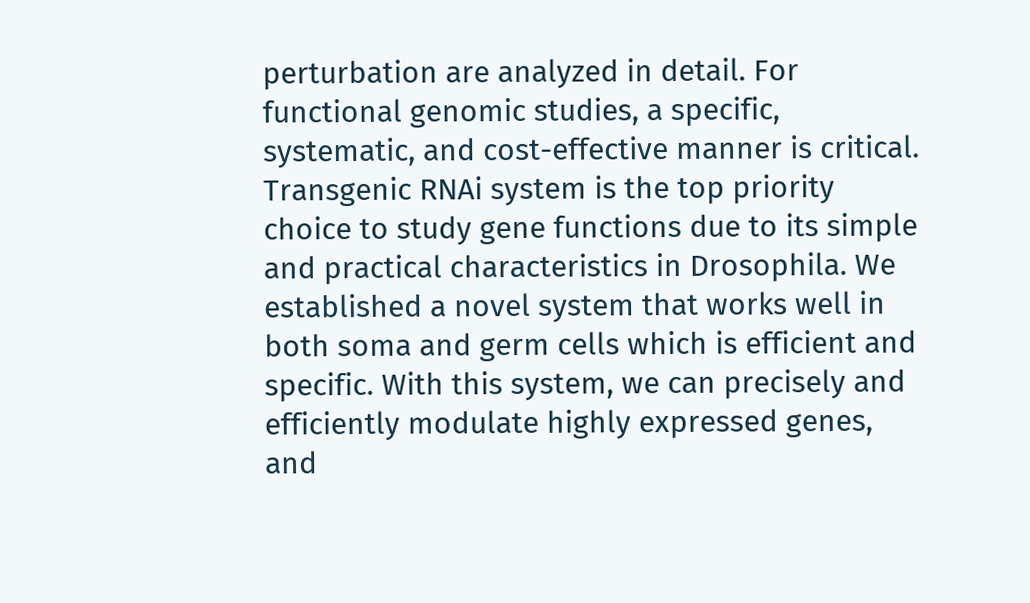perturbation are analyzed in detail. For functional genomic studies, a specific, systematic, and cost-effective manner is critical. Transgenic RNAi system is the top priority choice to study gene functions due to its simple and practical characteristics in Drosophila. We established a novel system that works well in both soma and germ cells which is efficient and specific. With this system, we can precisely and efficiently modulate highly expressed genes, and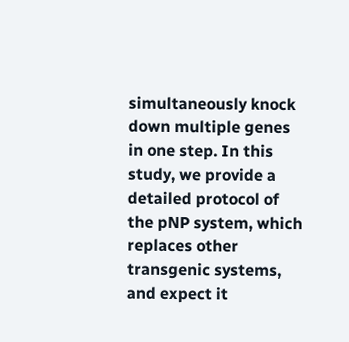simultaneously knock down multiple genes in one step. In this study, we provide a detailed protocol of the pNP system, which replaces other transgenic systems, and expect it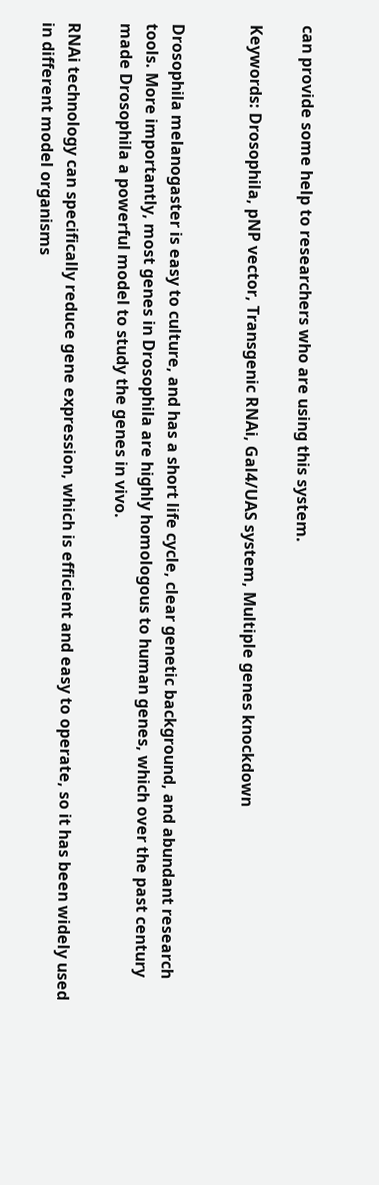can provide some help to researchers who are using this system.

Keywords: Drosophila, pNP vector, Transgenic RNAi, Gal4/UAS system, Multiple genes knockdown


Drosophila melanogaster is easy to culture, and has a short life cycle, clear genetic background, and abundant research tools. More importantly, most genes in Drosophila are highly homologous to human genes, which over the past century made Drosophila a powerful model to study the genes in vivo.

RNAi technology can specifically reduce gene expression, which is efficient and easy to operate, so it has been widely used in different model organisms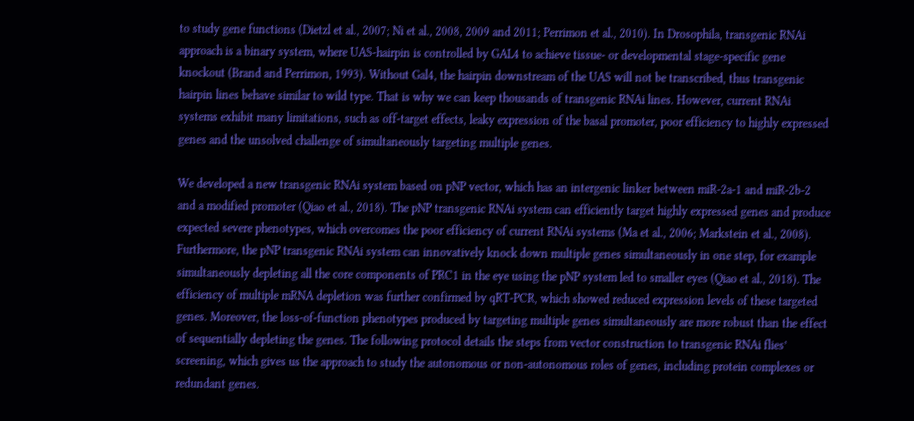to study gene functions (Dietzl et al., 2007; Ni et al., 2008, 2009 and 2011; Perrimon et al., 2010). In Drosophila, transgenic RNAi approach is a binary system, where UAS-hairpin is controlled by GAL4 to achieve tissue- or developmental stage-specific gene knockout (Brand and Perrimon, 1993). Without Gal4, the hairpin downstream of the UAS will not be transcribed, thus transgenic hairpin lines behave similar to wild type. That is why we can keep thousands of transgenic RNAi lines. However, current RNAi systems exhibit many limitations, such as off-target effects, leaky expression of the basal promoter, poor efficiency to highly expressed genes and the unsolved challenge of simultaneously targeting multiple genes.

We developed a new transgenic RNAi system based on pNP vector, which has an intergenic linker between miR-2a-1 and miR-2b-2 and a modified promoter (Qiao et al., 2018). The pNP transgenic RNAi system can efficiently target highly expressed genes and produce expected severe phenotypes, which overcomes the poor efficiency of current RNAi systems (Ma et al., 2006; Markstein et al., 2008). Furthermore, the pNP transgenic RNAi system can innovatively knock down multiple genes simultaneously in one step, for example simultaneously depleting all the core components of PRC1 in the eye using the pNP system led to smaller eyes (Qiao et al., 2018). The efficiency of multiple mRNA depletion was further confirmed by qRT-PCR, which showed reduced expression levels of these targeted genes. Moreover, the loss-of-function phenotypes produced by targeting multiple genes simultaneously are more robust than the effect of sequentially depleting the genes. The following protocol details the steps from vector construction to transgenic RNAi flies’ screening, which gives us the approach to study the autonomous or non-autonomous roles of genes, including protein complexes or redundant genes.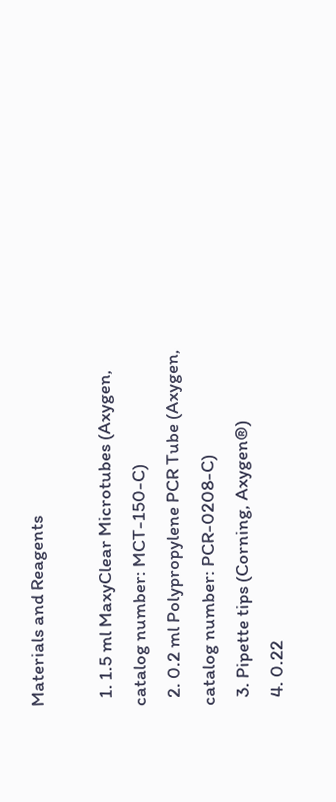Materials and Reagents

  1. 1.5 ml MaxyClear Microtubes (Axygen, catalog number: MCT-150-C)
  2. 0.2 ml Polypropylene PCR Tube (Axygen, catalog number: PCR-0208-C)
  3. Pipette tips (Corning, Axygen®)
  4. 0.22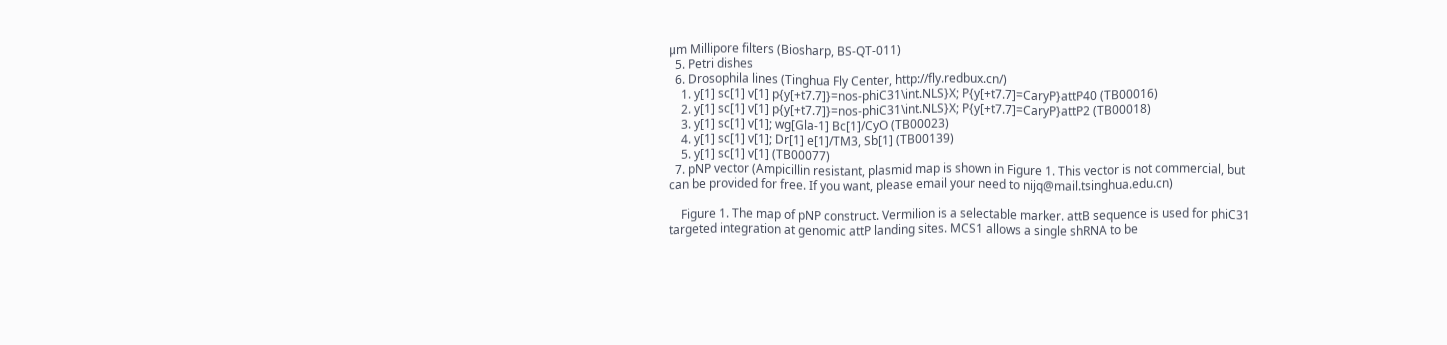μm Millipore filters (Biosharp, BS-QT-011)
  5. Petri dishes
  6. Drosophila lines (Tinghua Fly Center, http://fly.redbux.cn/)
    1. y[1] sc[1] v[1] p{y[+t7.7]}=nos-phiC31\int.NLS}X; P{y[+t7.7]=CaryP}attP40 (TB00016)
    2. y[1] sc[1] v[1] p{y[+t7.7]}=nos-phiC31\int.NLS}X; P{y[+t7.7]=CaryP}attP2 (TB00018)
    3. y[1] sc[1] v[1]; wg[Gla-1] Bc[1]/CyO (TB00023)
    4. y[1] sc[1] v[1]; Dr[1] e[1]/TM3, Sb[1] (TB00139)
    5. y[1] sc[1] v[1] (TB00077)
  7. pNP vector (Ampicillin resistant, plasmid map is shown in Figure 1. This vector is not commercial, but can be provided for free. If you want, please email your need to nijq@mail.tsinghua.edu.cn)

    Figure 1. The map of pNP construct. Vermilion is a selectable marker. attB sequence is used for phiC31 targeted integration at genomic attP landing sites. MCS1 allows a single shRNA to be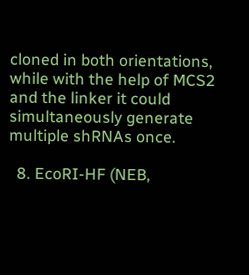cloned in both orientations, while with the help of MCS2 and the linker it could simultaneously generate multiple shRNAs once.

  8. EcoRI-HF (NEB,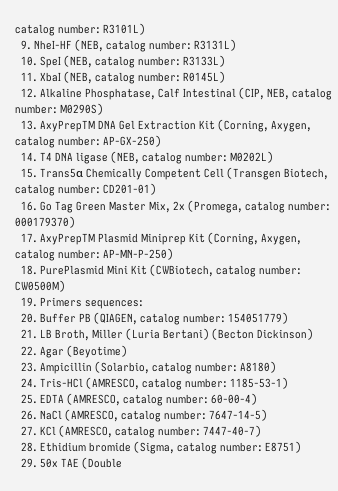catalog number: R3101L)
  9. NheI-HF (NEB, catalog number: R3131L)
  10. SpeI (NEB, catalog number: R3133L)
  11. XbaI (NEB, catalog number: R0145L)
  12. Alkaline Phosphatase, Calf Intestinal (CIP, NEB, catalog number: M0290S)
  13. AxyPrepTM DNA Gel Extraction Kit (Corning, Axygen, catalog number: AP-GX-250)
  14. T4 DNA ligase (NEB, catalog number: M0202L)
  15. Trans5α Chemically Competent Cell (Transgen Biotech, catalog number: CD201-01)
  16. Go Tag Green Master Mix, 2x (Promega, catalog number: 000179370)
  17. AxyPrepTM Plasmid Miniprep Kit (Corning, Axygen, catalog number: AP-MN-P-250)
  18. PurePlasmid Mini Kit (CWBiotech, catalog number: CW0500M)
  19. Primers sequences:
  20. Buffer PB (QIAGEN, catalog number: 154051779)
  21. LB Broth, Miller (Luria Bertani) (Becton Dickinson)
  22. Agar (Beyotime)
  23. Ampicillin (Solarbio, catalog number: A8180)
  24. Tris-HCl (AMRESCO, catalog number: 1185-53-1)
  25. EDTA (AMRESCO, catalog number: 60-00-4)
  26. NaCl (AMRESCO, catalog number: 7647-14-5)
  27. KCl (AMRESCO, catalog number: 7447-40-7)
  28. Ethidium bromide (Sigma, catalog number: E8751)
  29. 50x TAE (Double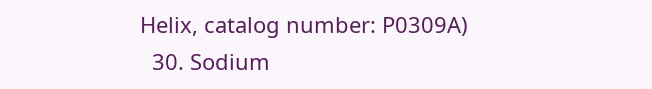Helix, catalog number: P0309A)
  30. Sodium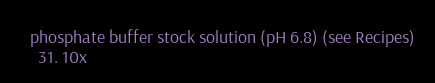phosphate buffer stock solution (pH 6.8) (see Recipes)
  31. 10x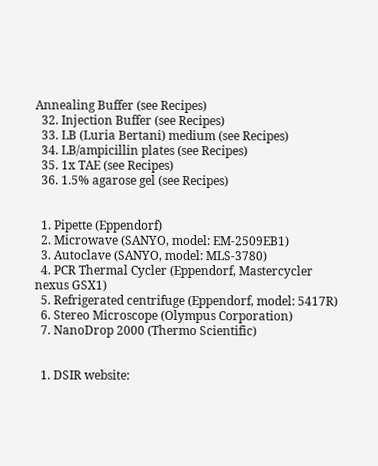Annealing Buffer (see Recipes)
  32. Injection Buffer (see Recipes)
  33. LB (Luria Bertani) medium (see Recipes)
  34. LB/ampicillin plates (see Recipes)
  35. 1x TAE (see Recipes)
  36. 1.5% agarose gel (see Recipes)


  1. Pipette (Eppendorf)
  2. Microwave (SANYO, model: EM-2509EB1)
  3. Autoclave (SANYO, model: MLS-3780)
  4. PCR Thermal Cycler (Eppendorf, Mastercycler nexus GSX1)
  5. Refrigerated centrifuge (Eppendorf, model: 5417R)
  6. Stereo Microscope (Olympus Corporation)
  7. NanoDrop 2000 (Thermo Scientific)


  1. DSIR website: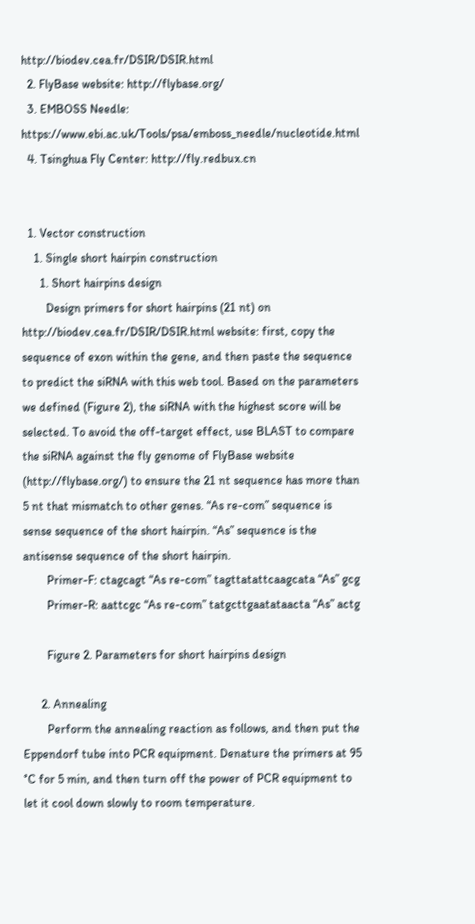http://biodev.cea.fr/DSIR/DSIR.html
  2. FlyBase website: http://flybase.org/
  3. EMBOSS Needle: https://www.ebi.ac.uk/Tools/psa/emboss_needle/nucleotide.html
  4. Tsinghua Fly Center: http://fly.redbux.cn


  1. Vector construction
    1. Single short hairpin construction
      1. Short hairpins design
        Design primers for short hairpins (21 nt) on http://biodev.cea.fr/DSIR/DSIR.html website: first, copy the sequence of exon within the gene, and then paste the sequence to predict the siRNA with this web tool. Based on the parameters we defined (Figure 2), the siRNA with the highest score will be selected. To avoid the off-target effect, use BLAST to compare the siRNA against the fly genome of FlyBase website (http://flybase.org/) to ensure the 21 nt sequence has more than 5 nt that mismatch to other genes. “As re-com” sequence is sense sequence of the short hairpin. “As” sequence is the antisense sequence of the short hairpin.
        Primer-F: ctagcagt “As re-com” tagttatattcaagcata “As” gcg
        Primer-R: aattcgc “As re-com” tatgcttgaatataacta “As” actg

        Figure 2. Parameters for short hairpins design

      2. Annealing
        Perform the annealing reaction as follows, and then put the Eppendorf tube into PCR equipment. Denature the primers at 95 °C for 5 min, and then turn off the power of PCR equipment to let it cool down slowly to room temperature.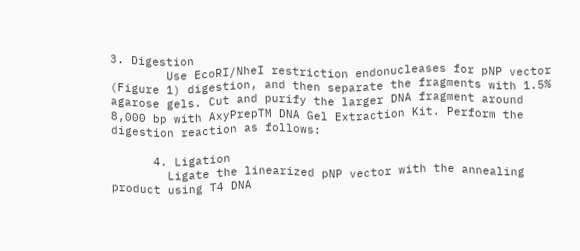3. Digestion
        Use EcoRI/NheI restriction endonucleases for pNP vector (Figure 1) digestion, and then separate the fragments with 1.5% agarose gels. Cut and purify the larger DNA fragment around 8,000 bp with AxyPrepTM DNA Gel Extraction Kit. Perform the digestion reaction as follows:

      4. Ligation
        Ligate the linearized pNP vector with the annealing product using T4 DNA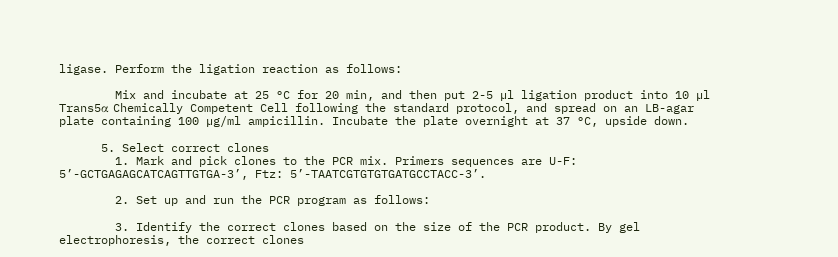ligase. Perform the ligation reaction as follows:

        Mix and incubate at 25 °C for 20 min, and then put 2-5 µl ligation product into 10 µl Trans5α Chemically Competent Cell following the standard protocol, and spread on an LB-agar plate containing 100 µg/ml ampicillin. Incubate the plate overnight at 37 °C, upside down.

      5. Select correct clones
        1. Mark and pick clones to the PCR mix. Primers sequences are U-F: 5’-GCTGAGAGCATCAGTTGTGA-3’, Ftz: 5’-TAATCGTGTGTGATGCCTACC-3’.

        2. Set up and run the PCR program as follows:

        3. Identify the correct clones based on the size of the PCR product. By gel electrophoresis, the correct clones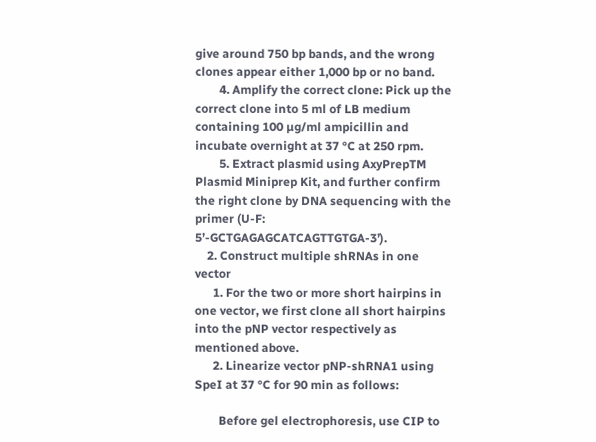give around 750 bp bands, and the wrong clones appear either 1,000 bp or no band.
        4. Amplify the correct clone: Pick up the correct clone into 5 ml of LB medium containing 100 µg/ml ampicillin and incubate overnight at 37 °C at 250 rpm.
        5. Extract plasmid using AxyPrepTM Plasmid Miniprep Kit, and further confirm the right clone by DNA sequencing with the primer (U-F: 5’-GCTGAGAGCATCAGTTGTGA-3’).
    2. Construct multiple shRNAs in one vector
      1. For the two or more short hairpins in one vector, we first clone all short hairpins into the pNP vector respectively as mentioned above.
      2. Linearize vector pNP-shRNA1 using SpeI at 37 °C for 90 min as follows:

        Before gel electrophoresis, use CIP to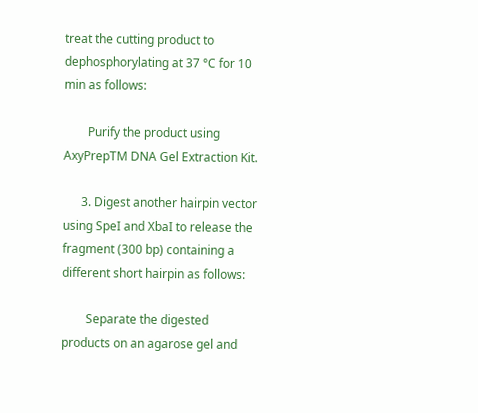treat the cutting product to dephosphorylating at 37 °C for 10 min as follows:

        Purify the product using AxyPrepTM DNA Gel Extraction Kit.

      3. Digest another hairpin vector using SpeI and XbaI to release the fragment (300 bp) containing a different short hairpin as follows:

        Separate the digested products on an agarose gel and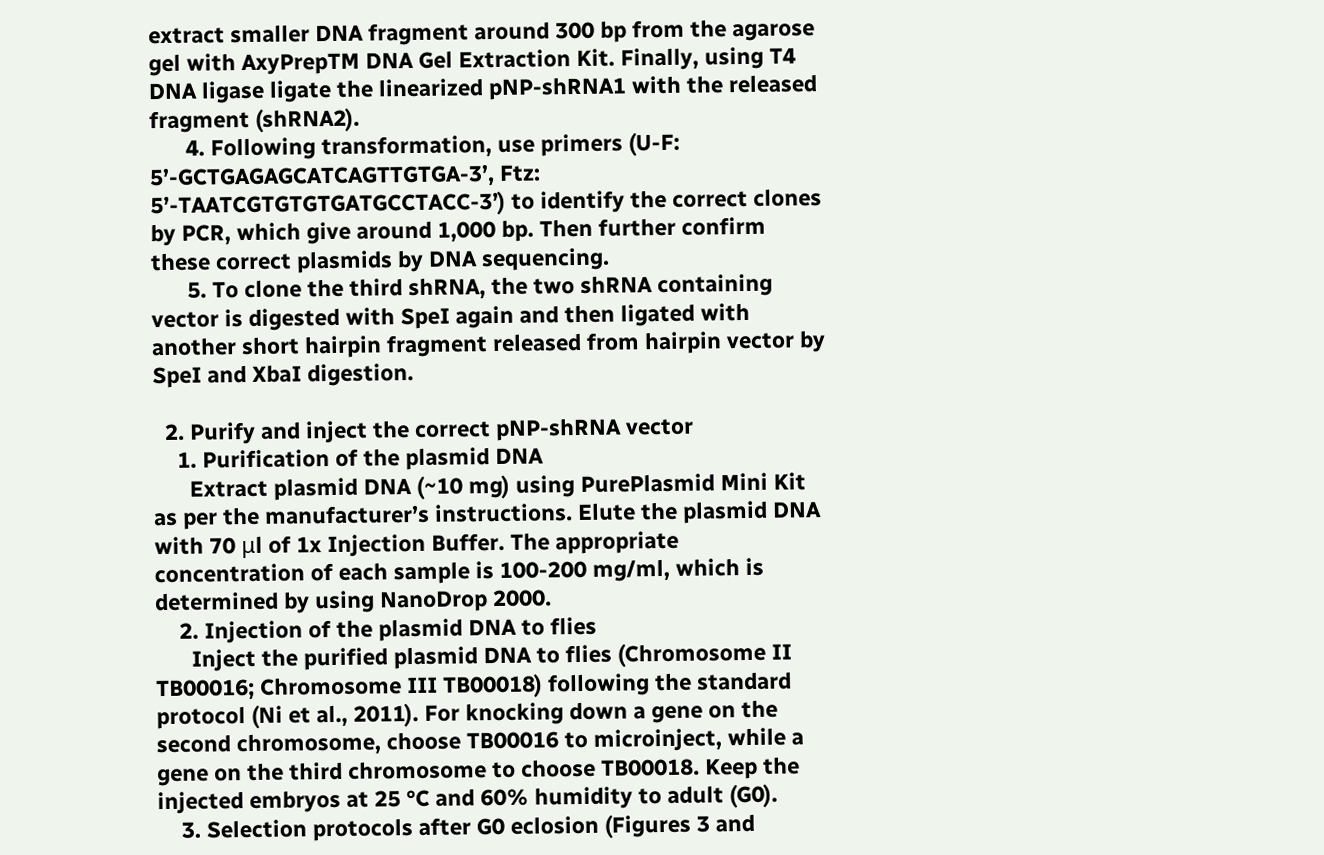extract smaller DNA fragment around 300 bp from the agarose gel with AxyPrepTM DNA Gel Extraction Kit. Finally, using T4 DNA ligase ligate the linearized pNP-shRNA1 with the released fragment (shRNA2).
      4. Following transformation, use primers (U-F: 5’-GCTGAGAGCATCAGTTGTGA-3’, Ftz: 5’-TAATCGTGTGTGATGCCTACC-3’) to identify the correct clones by PCR, which give around 1,000 bp. Then further confirm these correct plasmids by DNA sequencing.
      5. To clone the third shRNA, the two shRNA containing vector is digested with SpeI again and then ligated with another short hairpin fragment released from hairpin vector by SpeI and XbaI digestion.

  2. Purify and inject the correct pNP-shRNA vector
    1. Purification of the plasmid DNA
      Extract plasmid DNA (~10 mg) using PurePlasmid Mini Kit as per the manufacturer’s instructions. Elute the plasmid DNA with 70 μl of 1x Injection Buffer. The appropriate concentration of each sample is 100-200 mg/ml, which is determined by using NanoDrop 2000.
    2. Injection of the plasmid DNA to flies
      Inject the purified plasmid DNA to flies (Chromosome II TB00016; Chromosome III TB00018) following the standard protocol (Ni et al., 2011). For knocking down a gene on the second chromosome, choose TB00016 to microinject, while a gene on the third chromosome to choose TB00018. Keep the injected embryos at 25 °C and 60% humidity to adult (G0).
    3. Selection protocols after G0 eclosion (Figures 3 and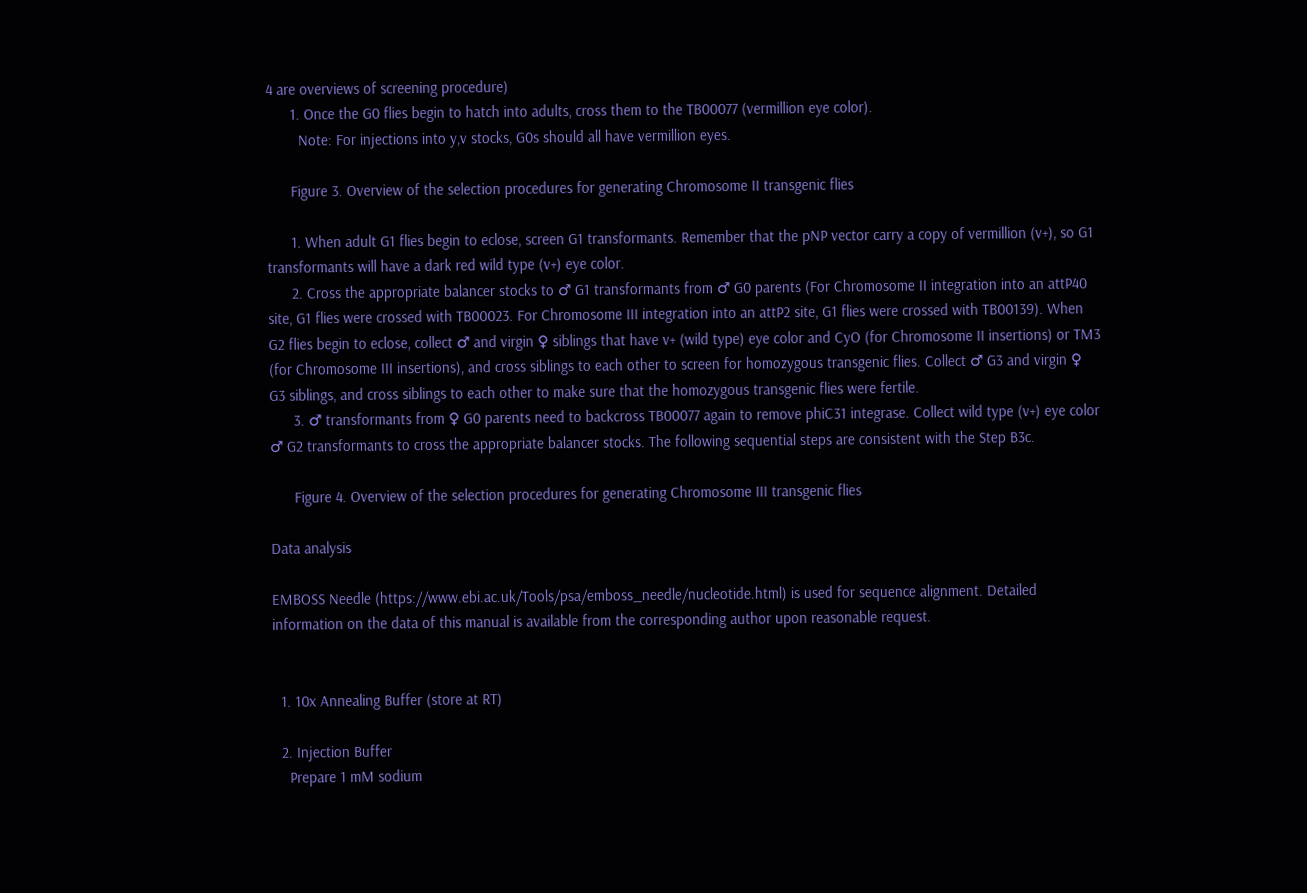4 are overviews of screening procedure)
      1. Once the G0 flies begin to hatch into adults, cross them to the TB00077 (vermillion eye color).
        Note: For injections into y,v stocks, G0s should all have vermillion eyes.

      Figure 3. Overview of the selection procedures for generating Chromosome II transgenic flies

      1. When adult G1 flies begin to eclose, screen G1 transformants. Remember that the pNP vector carry a copy of vermillion (v+), so G1 transformants will have a dark red wild type (v+) eye color.
      2. Cross the appropriate balancer stocks to ♂ G1 transformants from ♂ G0 parents (For Chromosome II integration into an attP40 site, G1 flies were crossed with TB00023. For Chromosome III integration into an attP2 site, G1 flies were crossed with TB00139). When G2 flies begin to eclose, collect ♂ and virgin ♀ siblings that have v+ (wild type) eye color and CyO (for Chromosome II insertions) or TM3 (for Chromosome III insertions), and cross siblings to each other to screen for homozygous transgenic flies. Collect ♂ G3 and virgin ♀ G3 siblings, and cross siblings to each other to make sure that the homozygous transgenic flies were fertile.
      3. ♂ transformants from ♀ G0 parents need to backcross TB00077 again to remove phiC31 integrase. Collect wild type (v+) eye color ♂ G2 transformants to cross the appropriate balancer stocks. The following sequential steps are consistent with the Step B3c.

      Figure 4. Overview of the selection procedures for generating Chromosome III transgenic flies

Data analysis

EMBOSS Needle (https://www.ebi.ac.uk/Tools/psa/emboss_needle/nucleotide.html) is used for sequence alignment. Detailed information on the data of this manual is available from the corresponding author upon reasonable request.


  1. 10x Annealing Buffer (store at RT)

  2. Injection Buffer
    Prepare 1 mM sodium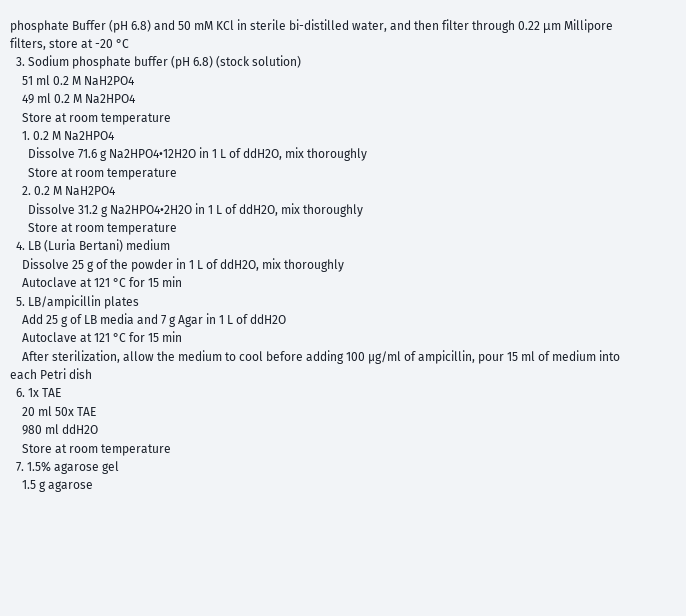phosphate Buffer (pH 6.8) and 50 mM KCl in sterile bi-distilled water, and then filter through 0.22 μm Millipore filters, store at -20 °C
  3. Sodium phosphate buffer (pH 6.8) (stock solution)
    51 ml 0.2 M NaH2PO4
    49 ml 0.2 M Na2HPO4
    Store at room temperature
    1. 0.2 M Na2HPO4
      Dissolve 71.6 g Na2HPO4•12H2O in 1 L of ddH2O, mix thoroughly
      Store at room temperature
    2. 0.2 M NaH2PO4
      Dissolve 31.2 g Na2HPO4•2H2O in 1 L of ddH2O, mix thoroughly
      Store at room temperature
  4. LB (Luria Bertani) medium
    Dissolve 25 g of the powder in 1 L of ddH2O, mix thoroughly
    Autoclave at 121 °C for 15 min
  5. LB/ampicillin plates
    Add 25 g of LB media and 7 g Agar in 1 L of ddH2O
    Autoclave at 121 °C for 15 min
    After sterilization, allow the medium to cool before adding 100 µg/ml of ampicillin, pour 15 ml of medium into each Petri dish
  6. 1x TAE
    20 ml 50x TAE
    980 ml ddH2O
    Store at room temperature
  7. 1.5% agarose gel
    1.5 g agarose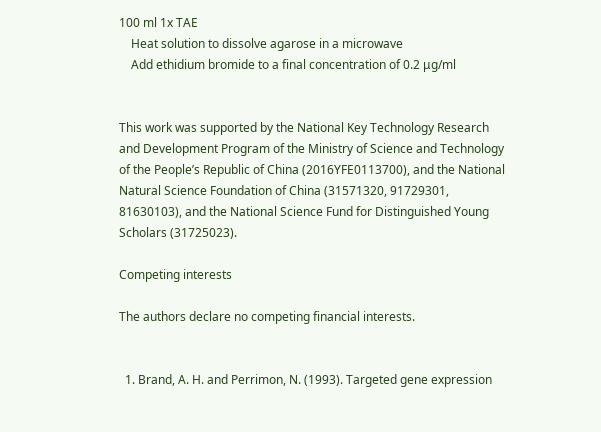100 ml 1x TAE
    Heat solution to dissolve agarose in a microwave
    Add ethidium bromide to a final concentration of 0.2 μg/ml


This work was supported by the National Key Technology Research and Development Program of the Ministry of Science and Technology of the People’s Republic of China (2016YFE0113700), and the National Natural Science Foundation of China (31571320, 91729301, 81630103), and the National Science Fund for Distinguished Young Scholars (31725023).

Competing interests

The authors declare no competing financial interests.


  1. Brand, A. H. and Perrimon, N. (1993). Targeted gene expression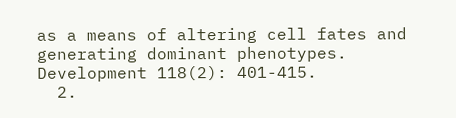as a means of altering cell fates and generating dominant phenotypes. Development 118(2): 401-415.
  2.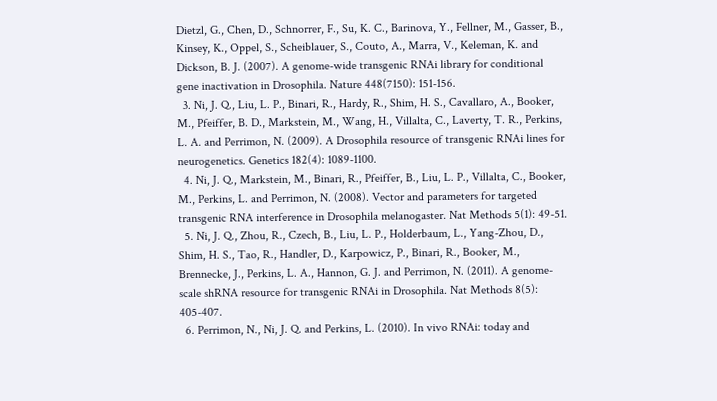Dietzl, G., Chen, D., Schnorrer, F., Su, K. C., Barinova, Y., Fellner, M., Gasser, B., Kinsey, K., Oppel, S., Scheiblauer, S., Couto, A., Marra, V., Keleman, K. and Dickson, B. J. (2007). A genome-wide transgenic RNAi library for conditional gene inactivation in Drosophila. Nature 448(7150): 151-156.
  3. Ni, J. Q., Liu, L. P., Binari, R., Hardy, R., Shim, H. S., Cavallaro, A., Booker, M., Pfeiffer, B. D., Markstein, M., Wang, H., Villalta, C., Laverty, T. R., Perkins, L. A. and Perrimon, N. (2009). A Drosophila resource of transgenic RNAi lines for neurogenetics. Genetics 182(4): 1089-1100.
  4. Ni, J. Q., Markstein, M., Binari, R., Pfeiffer, B., Liu, L. P., Villalta, C., Booker, M., Perkins, L. and Perrimon, N. (2008). Vector and parameters for targeted transgenic RNA interference in Drosophila melanogaster. Nat Methods 5(1): 49-51.
  5. Ni, J. Q., Zhou, R., Czech, B., Liu, L. P., Holderbaum, L., Yang-Zhou, D., Shim, H. S., Tao, R., Handler, D., Karpowicz, P., Binari, R., Booker, M., Brennecke, J., Perkins, L. A., Hannon, G. J. and Perrimon, N. (2011). A genome-scale shRNA resource for transgenic RNAi in Drosophila. Nat Methods 8(5): 405-407.
  6. Perrimon, N., Ni, J. Q. and Perkins, L. (2010). In vivo RNAi: today and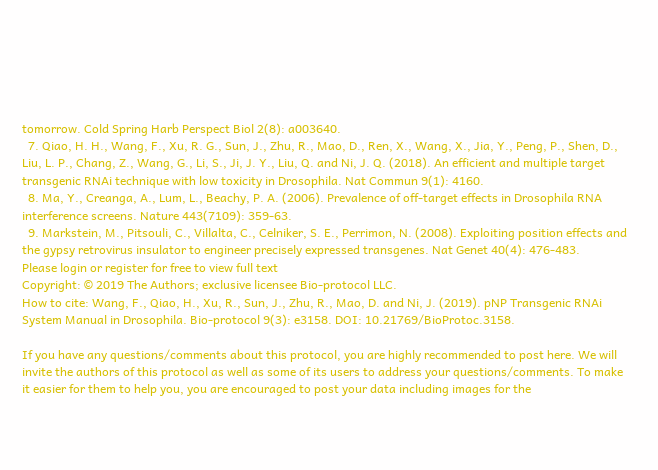tomorrow. Cold Spring Harb Perspect Biol 2(8): a003640.
  7. Qiao, H. H., Wang, F., Xu, R. G., Sun, J., Zhu, R., Mao, D., Ren, X., Wang, X., Jia, Y., Peng, P., Shen, D., Liu, L. P., Chang, Z., Wang, G., Li, S., Ji, J. Y., Liu, Q. and Ni, J. Q. (2018). An efficient and multiple target transgenic RNAi technique with low toxicity in Drosophila. Nat Commun 9(1): 4160.
  8. Ma, Y., Creanga, A., Lum, L., Beachy, P. A. (2006). Prevalence of off-target effects in Drosophila RNA interference screens. Nature 443(7109): 359-63.
  9. Markstein, M., Pitsouli, C., Villalta, C., Celniker, S. E., Perrimon, N. (2008). Exploiting position effects and the gypsy retrovirus insulator to engineer precisely expressed transgenes. Nat Genet 40(4): 476-483.
Please login or register for free to view full text
Copyright: © 2019 The Authors; exclusive licensee Bio-protocol LLC.
How to cite: Wang, F., Qiao, H., Xu, R., Sun, J., Zhu, R., Mao, D. and Ni, J. (2019). pNP Transgenic RNAi System Manual in Drosophila. Bio-protocol 9(3): e3158. DOI: 10.21769/BioProtoc.3158.

If you have any questions/comments about this protocol, you are highly recommended to post here. We will invite the authors of this protocol as well as some of its users to address your questions/comments. To make it easier for them to help you, you are encouraged to post your data including images for the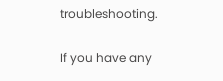troubleshooting.

If you have any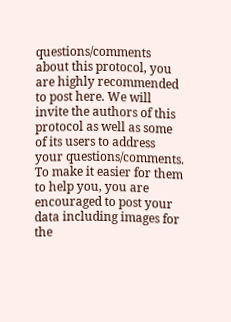questions/comments about this protocol, you are highly recommended to post here. We will invite the authors of this protocol as well as some of its users to address your questions/comments. To make it easier for them to help you, you are encouraged to post your data including images for the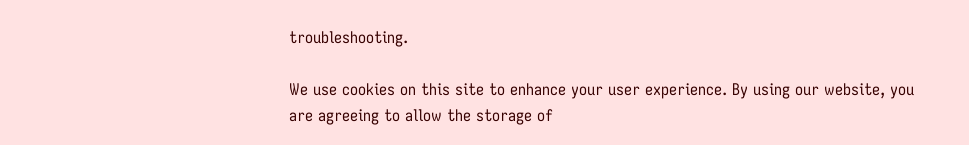troubleshooting.

We use cookies on this site to enhance your user experience. By using our website, you are agreeing to allow the storage of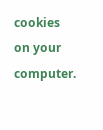cookies on your computer.